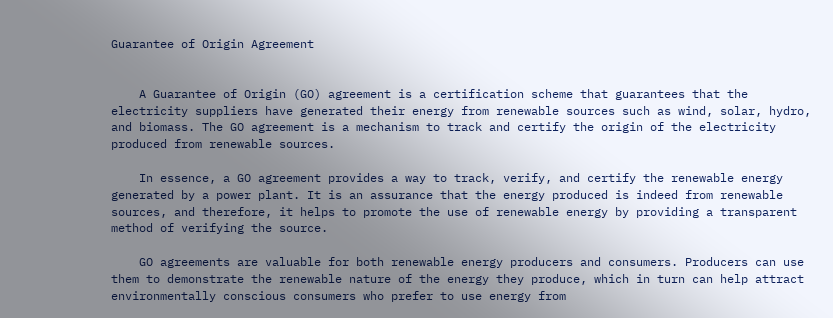Guarantee of Origin Agreement


    A Guarantee of Origin (GO) agreement is a certification scheme that guarantees that the electricity suppliers have generated their energy from renewable sources such as wind, solar, hydro, and biomass. The GO agreement is a mechanism to track and certify the origin of the electricity produced from renewable sources.

    In essence, a GO agreement provides a way to track, verify, and certify the renewable energy generated by a power plant. It is an assurance that the energy produced is indeed from renewable sources, and therefore, it helps to promote the use of renewable energy by providing a transparent method of verifying the source.

    GO agreements are valuable for both renewable energy producers and consumers. Producers can use them to demonstrate the renewable nature of the energy they produce, which in turn can help attract environmentally conscious consumers who prefer to use energy from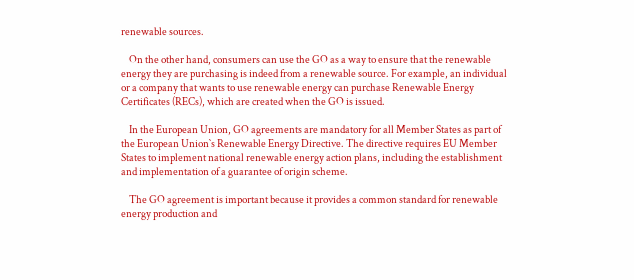renewable sources.

    On the other hand, consumers can use the GO as a way to ensure that the renewable energy they are purchasing is indeed from a renewable source. For example, an individual or a company that wants to use renewable energy can purchase Renewable Energy Certificates (RECs), which are created when the GO is issued.

    In the European Union, GO agreements are mandatory for all Member States as part of the European Union`s Renewable Energy Directive. The directive requires EU Member States to implement national renewable energy action plans, including the establishment and implementation of a guarantee of origin scheme.

    The GO agreement is important because it provides a common standard for renewable energy production and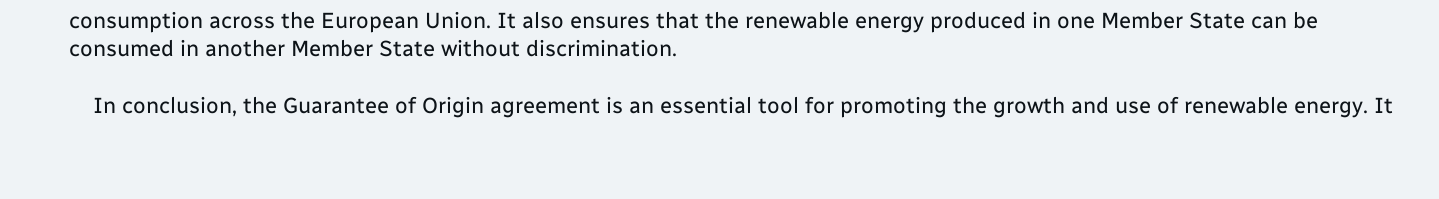consumption across the European Union. It also ensures that the renewable energy produced in one Member State can be consumed in another Member State without discrimination.

    In conclusion, the Guarantee of Origin agreement is an essential tool for promoting the growth and use of renewable energy. It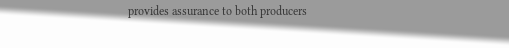provides assurance to both producers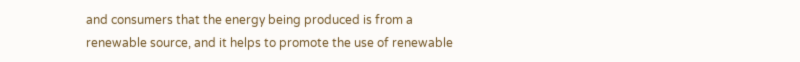and consumers that the energy being produced is from a renewable source, and it helps to promote the use of renewable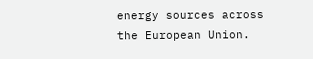energy sources across the European Union.